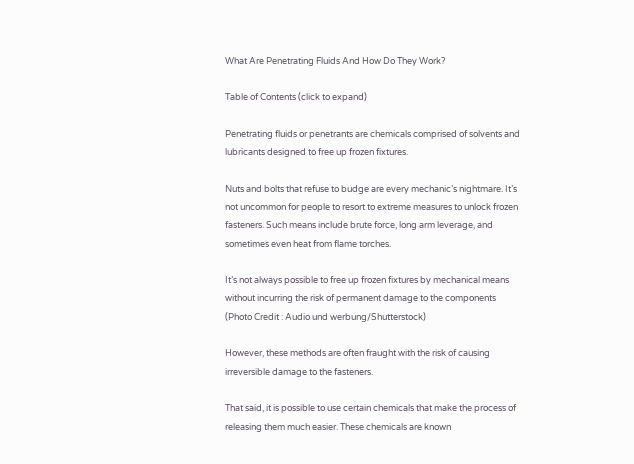What Are Penetrating Fluids And How Do They Work?

Table of Contents (click to expand)

Penetrating fluids or penetrants are chemicals comprised of solvents and lubricants designed to free up frozen fixtures.

Nuts and bolts that refuse to budge are every mechanic’s nightmare. It’s not uncommon for people to resort to extreme measures to unlock frozen fasteners. Such means include brute force, long arm leverage, and sometimes even heat from flame torches.

It’s not always possible to free up frozen fixtures by mechanical means without incurring the risk of permanent damage to the components (Photo Credit : Audio und werbung/Shutterstock)

However, these methods are often fraught with the risk of causing irreversible damage to the fasteners.

That said, it is possible to use certain chemicals that make the process of releasing them much easier. These chemicals are known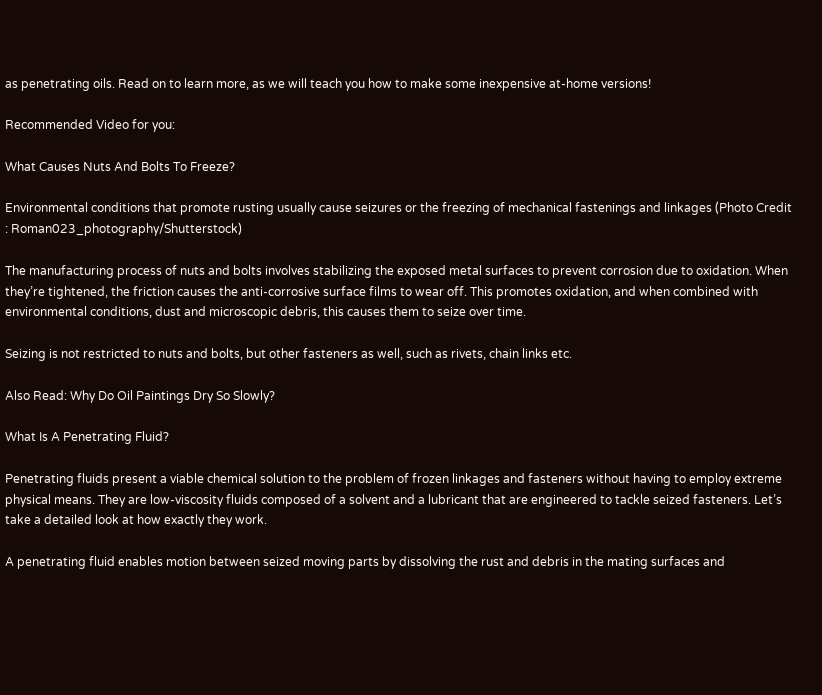as penetrating oils. Read on to learn more, as we will teach you how to make some inexpensive at-home versions!

Recommended Video for you:

What Causes Nuts And Bolts To Freeze?

Environmental conditions that promote rusting usually cause seizures or the freezing of mechanical fastenings and linkages (Photo Credit : Roman023_photography/Shutterstock)

The manufacturing process of nuts and bolts involves stabilizing the exposed metal surfaces to prevent corrosion due to oxidation. When they’re tightened, the friction causes the anti-corrosive surface films to wear off. This promotes oxidation, and when combined with environmental conditions, dust and microscopic debris, this causes them to seize over time.

Seizing is not restricted to nuts and bolts, but other fasteners as well, such as rivets, chain links etc.

Also Read: Why Do Oil Paintings Dry So Slowly?

What Is A Penetrating Fluid?

Penetrating fluids present a viable chemical solution to the problem of frozen linkages and fasteners without having to employ extreme physical means. They are low-viscosity fluids composed of a solvent and a lubricant that are engineered to tackle seized fasteners. Let’s take a detailed look at how exactly they work.

A penetrating fluid enables motion between seized moving parts by dissolving the rust and debris in the mating surfaces and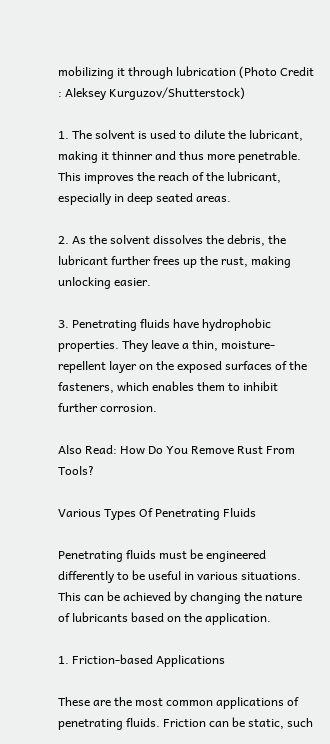mobilizing it through lubrication (Photo Credit : Aleksey Kurguzov/Shutterstock)

1. The solvent is used to dilute the lubricant, making it thinner and thus more penetrable. This improves the reach of the lubricant, especially in deep seated areas.

2. As the solvent dissolves the debris, the lubricant further frees up the rust, making unlocking easier.

3. Penetrating fluids have hydrophobic properties. They leave a thin, moisture-repellent layer on the exposed surfaces of the fasteners, which enables them to inhibit further corrosion.

Also Read: How Do You Remove Rust From Tools?

Various Types Of Penetrating Fluids

Penetrating fluids must be engineered differently to be useful in various situations. This can be achieved by changing the nature of lubricants based on the application.

1. Friction-based Applications

These are the most common applications of penetrating fluids. Friction can be static, such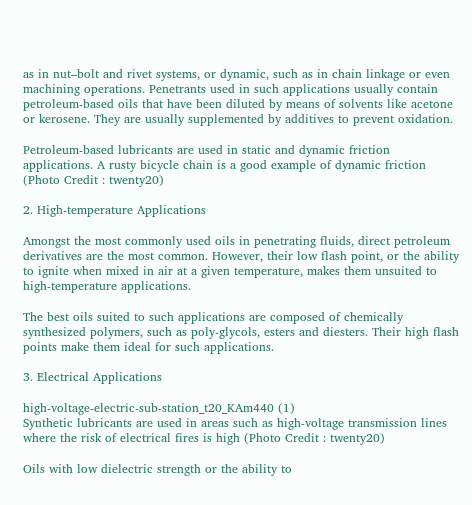as in nut–bolt and rivet systems, or dynamic, such as in chain linkage or even machining operations. Penetrants used in such applications usually contain petroleum-based oils that have been diluted by means of solvents like acetone or kerosene. They are usually supplemented by additives to prevent oxidation.

Petroleum-based lubricants are used in static and dynamic friction applications. A rusty bicycle chain is a good example of dynamic friction (Photo Credit : twenty20)

2. High-temperature Applications

Amongst the most commonly used oils in penetrating fluids, direct petroleum derivatives are the most common. However, their low flash point, or the ability to ignite when mixed in air at a given temperature, makes them unsuited to high-temperature applications.

The best oils suited to such applications are composed of chemically synthesized polymers, such as poly-glycols, esters and diesters. Their high flash points make them ideal for such applications.

3. Electrical Applications

high-voltage-electric-sub-station_t20_KAm440 (1)
Synthetic lubricants are used in areas such as high-voltage transmission lines where the risk of electrical fires is high (Photo Credit : twenty20)

Oils with low dielectric strength or the ability to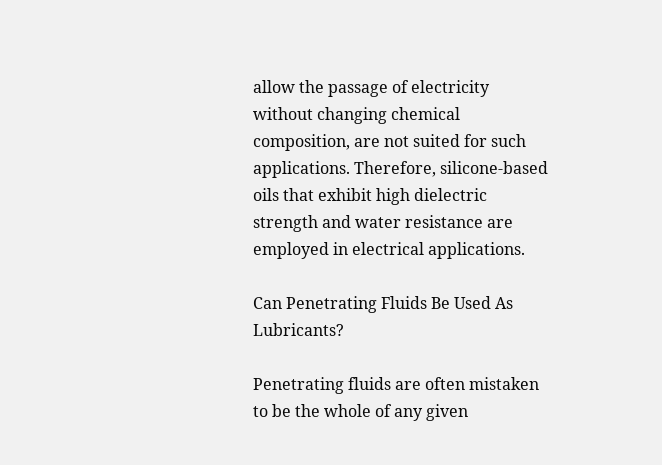allow the passage of electricity without changing chemical composition, are not suited for such applications. Therefore, silicone-based oils that exhibit high dielectric strength and water resistance are employed in electrical applications.

Can Penetrating Fluids Be Used As Lubricants?

Penetrating fluids are often mistaken to be the whole of any given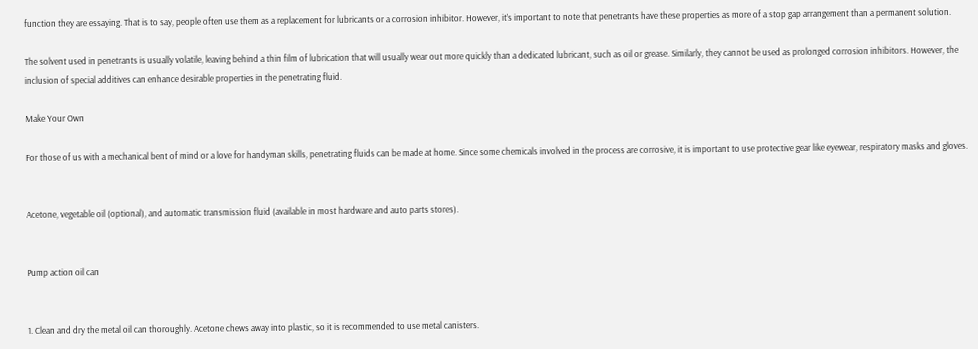function they are essaying. That is to say, people often use them as a replacement for lubricants or a corrosion inhibitor. However, it’s important to note that penetrants have these properties as more of a stop gap arrangement than a permanent solution.

The solvent used in penetrants is usually volatile, leaving behind a thin film of lubrication that will usually wear out more quickly than a dedicated lubricant, such as oil or grease. Similarly, they cannot be used as prolonged corrosion inhibitors. However, the inclusion of special additives can enhance desirable properties in the penetrating fluid.

Make Your Own

For those of us with a mechanical bent of mind or a love for handyman skills, penetrating fluids can be made at home. Since some chemicals involved in the process are corrosive, it is important to use protective gear like eyewear, respiratory masks and gloves.


Acetone, vegetable oil (optional), and automatic transmission fluid (available in most hardware and auto parts stores).


Pump action oil can


1. Clean and dry the metal oil can thoroughly. Acetone chews away into plastic, so it is recommended to use metal canisters.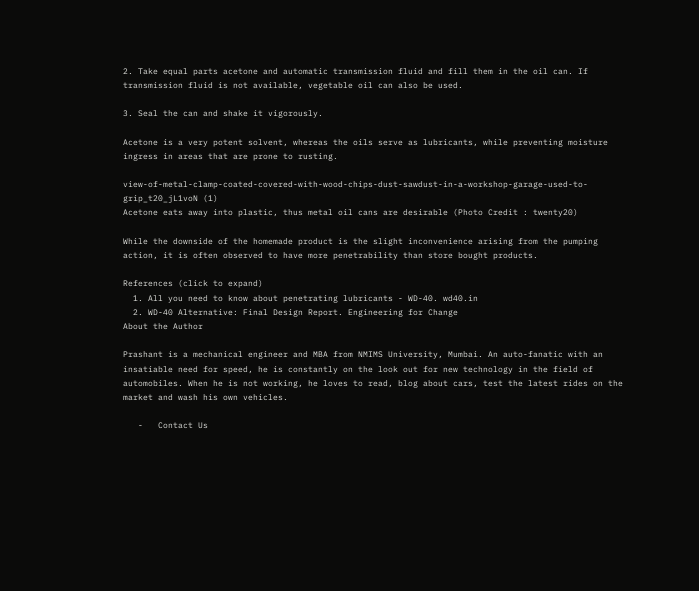2. Take equal parts acetone and automatic transmission fluid and fill them in the oil can. If transmission fluid is not available, vegetable oil can also be used.

3. Seal the can and shake it vigorously.

Acetone is a very potent solvent, whereas the oils serve as lubricants, while preventing moisture ingress in areas that are prone to rusting.

view-of-metal-clamp-coated-covered-with-wood-chips-dust-sawdust-in-a-workshop-garage-used-to-grip_t20_jL1voN (1)
Acetone eats away into plastic, thus metal oil cans are desirable (Photo Credit : twenty20)

While the downside of the homemade product is the slight inconvenience arising from the pumping action, it is often observed to have more penetrability than store bought products.

References (click to expand)
  1. All you need to know about penetrating lubricants - WD-40. wd40.in
  2. WD-40 Alternative: Final Design Report. Engineering for Change
About the Author

Prashant is a mechanical engineer and MBA from NMIMS University, Mumbai. An auto-fanatic with an insatiable need for speed, he is constantly on the look out for new technology in the field of automobiles. When he is not working, he loves to read, blog about cars, test the latest rides on the market and wash his own vehicles.

   -   Contact Us